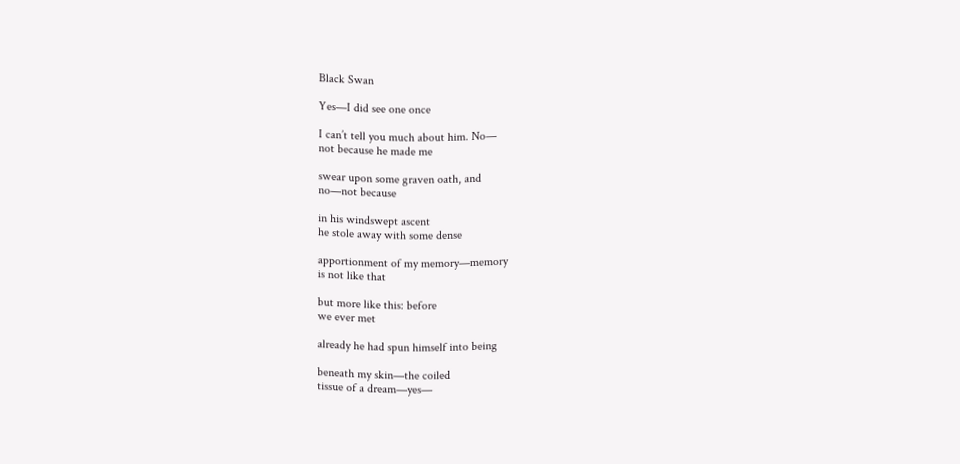Black Swan

Yes—I did see one once

I can’t tell you much about him. No—
not because he made me

swear upon some graven oath, and
no—not because

in his windswept ascent
he stole away with some dense

apportionment of my memory—memory
is not like that

but more like this: before
we ever met

already he had spun himself into being

beneath my skin—the coiled
tissue of a dream—yes—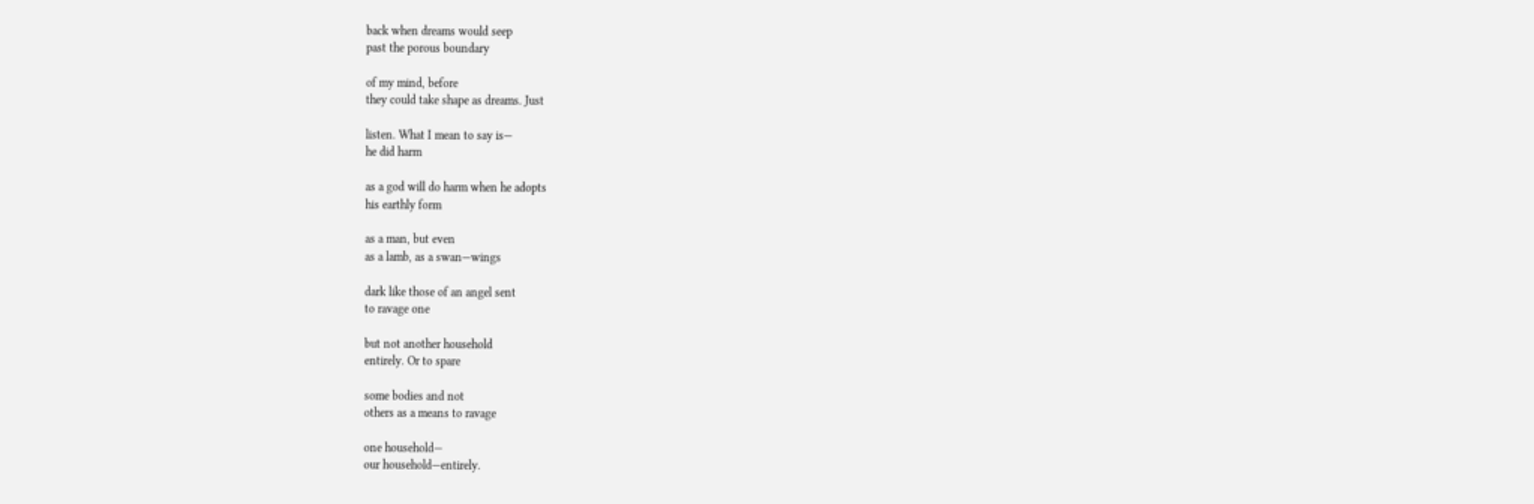back when dreams would seep
past the porous boundary

of my mind, before
they could take shape as dreams. Just

listen. What I mean to say is—
he did harm

as a god will do harm when he adopts
his earthly form

as a man, but even
as a lamb, as a swan—wings

dark like those of an angel sent
to ravage one

but not another household
entirely. Or to spare

some bodies and not
others as a means to ravage

one household—
our household—entirely.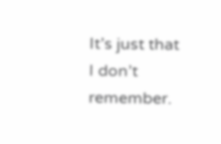It’s just that
I don’t remember.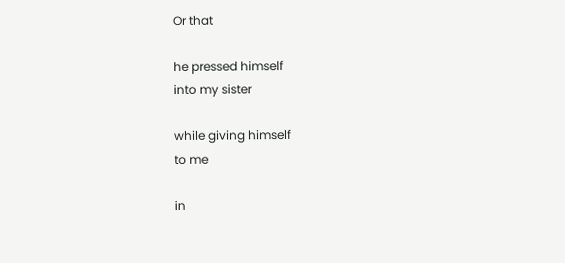Or that

he pressed himself
into my sister

while giving himself
to me

in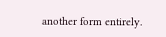another form entirely.